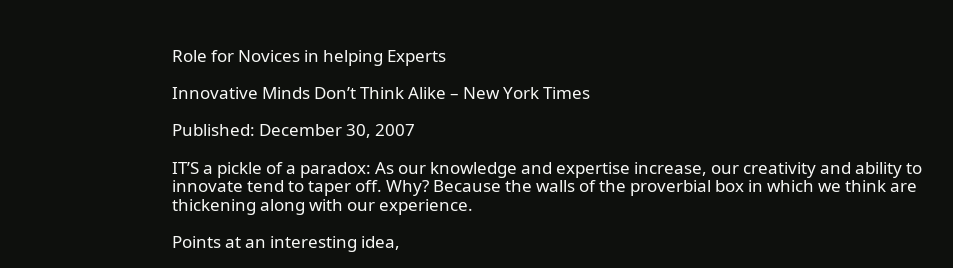Role for Novices in helping Experts

Innovative Minds Don’t Think Alike – New York Times

Published: December 30, 2007

IT’S a pickle of a paradox: As our knowledge and expertise increase, our creativity and ability to innovate tend to taper off. Why? Because the walls of the proverbial box in which we think are thickening along with our experience.

Points at an interesting idea,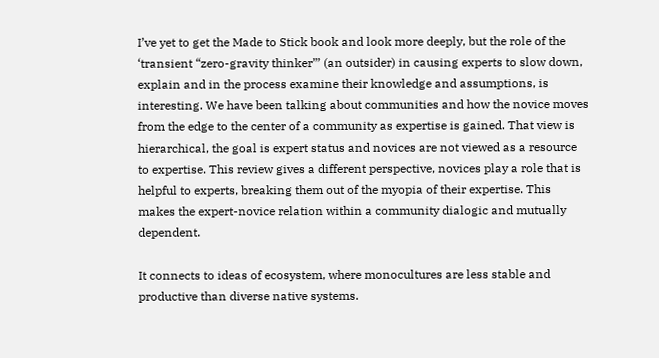I’ve yet to get the Made to Stick book and look more deeply, but the role of the ‘transient “zero-gravity thinker”’ (an outsider) in causing experts to slow down, explain and in the process examine their knowledge and assumptions, is interesting. We have been talking about communities and how the novice moves from the edge to the center of a community as expertise is gained. That view is hierarchical, the goal is expert status and novices are not viewed as a resource to expertise. This review gives a different perspective, novices play a role that is helpful to experts, breaking them out of the myopia of their expertise. This makes the expert-novice relation within a community dialogic and mutually dependent.

It connects to ideas of ecosystem, where monocultures are less stable and productive than diverse native systems.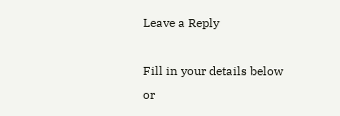Leave a Reply

Fill in your details below or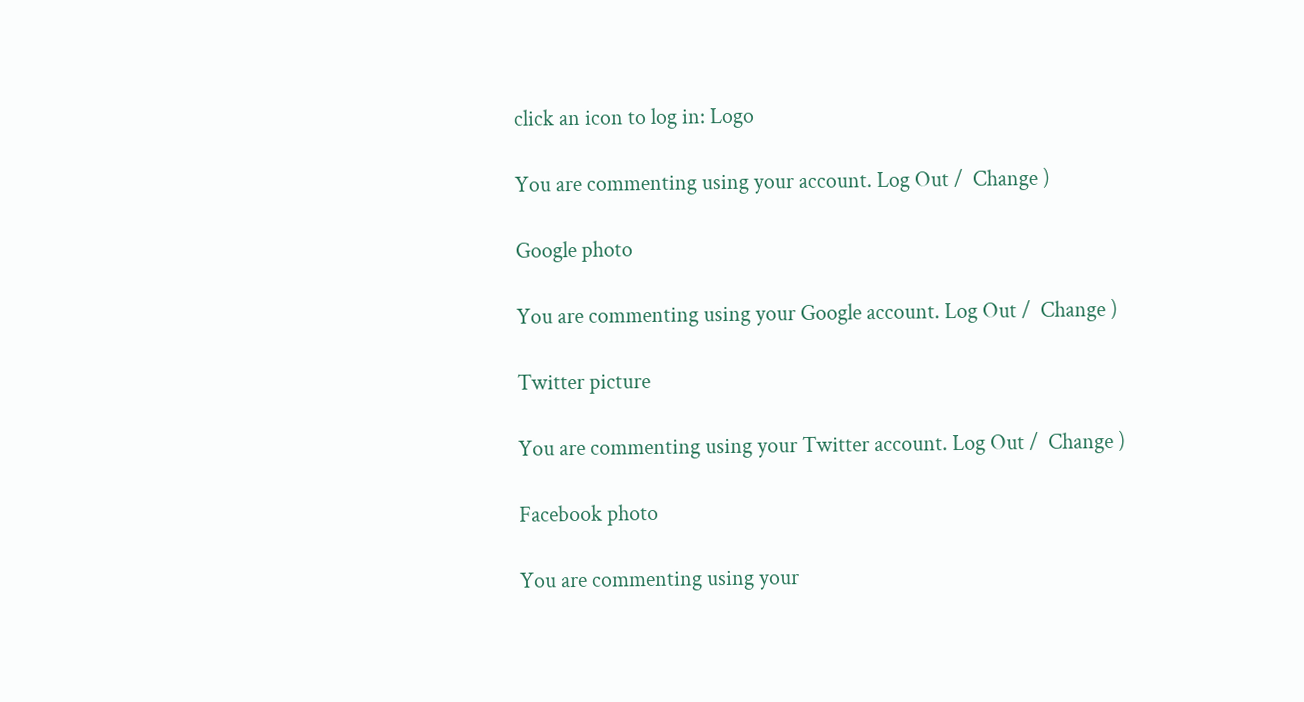click an icon to log in: Logo

You are commenting using your account. Log Out /  Change )

Google photo

You are commenting using your Google account. Log Out /  Change )

Twitter picture

You are commenting using your Twitter account. Log Out /  Change )

Facebook photo

You are commenting using your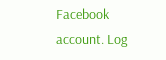Facebook account. Log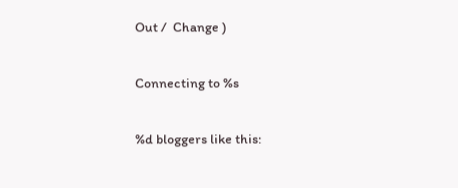Out /  Change )

Connecting to %s

%d bloggers like this: